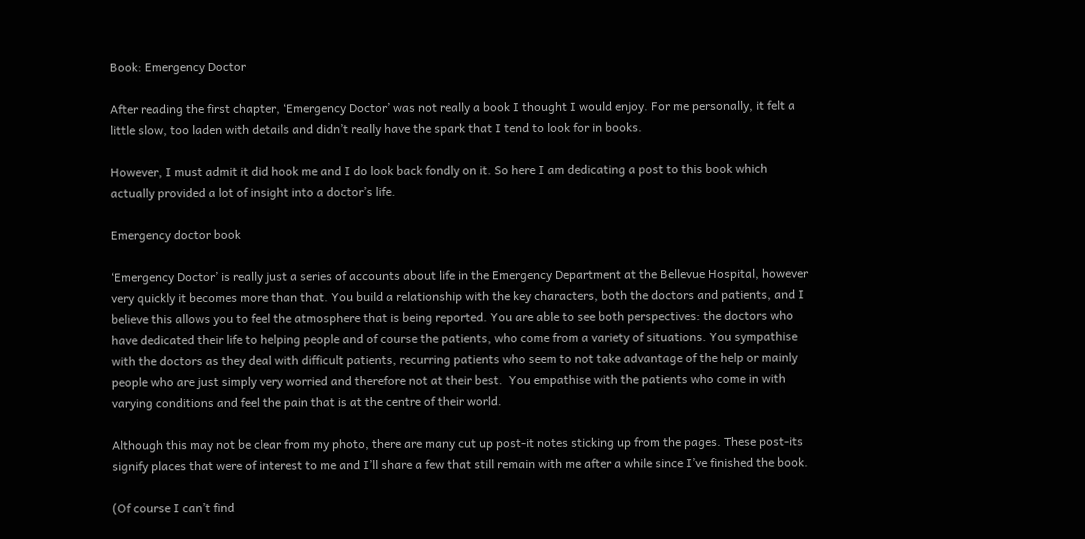Book: Emergency Doctor

After reading the first chapter, ‘Emergency Doctor’ was not really a book I thought I would enjoy. For me personally, it felt a little slow, too laden with details and didn’t really have the spark that I tend to look for in books.

However, I must admit it did hook me and I do look back fondly on it. So here I am dedicating a post to this book which actually provided a lot of insight into a doctor’s life.

Emergency doctor book

‘Emergency Doctor’ is really just a series of accounts about life in the Emergency Department at the Bellevue Hospital, however very quickly it becomes more than that. You build a relationship with the key characters, both the doctors and patients, and I believe this allows you to feel the atmosphere that is being reported. You are able to see both perspectives: the doctors who have dedicated their life to helping people and of course the patients, who come from a variety of situations. You sympathise with the doctors as they deal with difficult patients, recurring patients who seem to not take advantage of the help or mainly people who are just simply very worried and therefore not at their best.  You empathise with the patients who come in with varying conditions and feel the pain that is at the centre of their world.

Although this may not be clear from my photo, there are many cut up post-it notes sticking up from the pages. These post-its signify places that were of interest to me and I’ll share a few that still remain with me after a while since I’ve finished the book.

(Of course I can’t find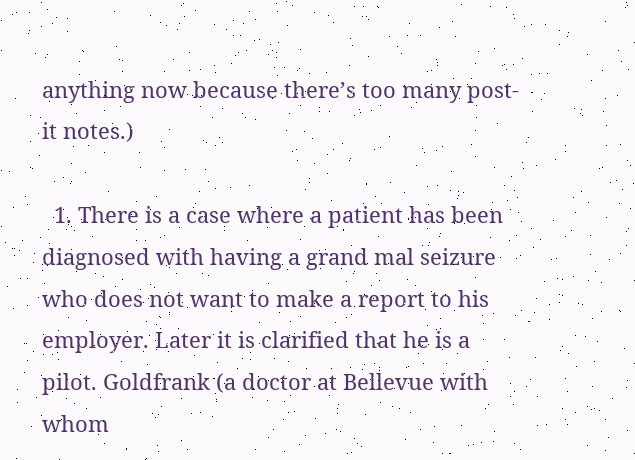anything now because there’s too many post-it notes.)

  1. There is a case where a patient has been diagnosed with having a grand mal seizure who does not want to make a report to his employer. Later it is clarified that he is a pilot. Goldfrank (a doctor at Bellevue with whom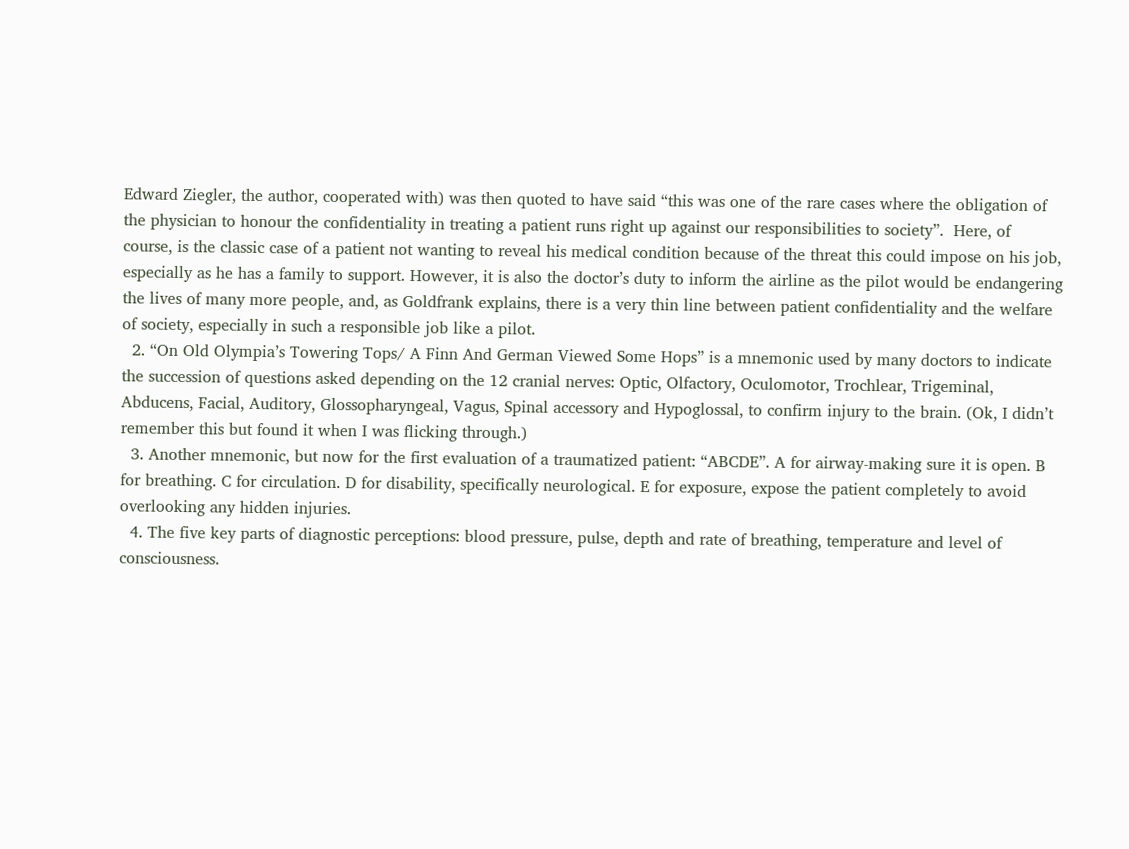Edward Ziegler, the author, cooperated with) was then quoted to have said “this was one of the rare cases where the obligation of the physician to honour the confidentiality in treating a patient runs right up against our responsibilities to society”.  Here, of course, is the classic case of a patient not wanting to reveal his medical condition because of the threat this could impose on his job, especially as he has a family to support. However, it is also the doctor’s duty to inform the airline as the pilot would be endangering the lives of many more people, and, as Goldfrank explains, there is a very thin line between patient confidentiality and the welfare of society, especially in such a responsible job like a pilot.
  2. “On Old Olympia’s Towering Tops/ A Finn And German Viewed Some Hops” is a mnemonic used by many doctors to indicate the succession of questions asked depending on the 12 cranial nerves: Optic, Olfactory, Oculomotor, Trochlear, Trigeminal, Abducens, Facial, Auditory, Glossopharyngeal, Vagus, Spinal accessory and Hypoglossal, to confirm injury to the brain. (Ok, I didn’t remember this but found it when I was flicking through.)
  3. Another mnemonic, but now for the first evaluation of a traumatized patient: “ABCDE”. A for airway-making sure it is open. B for breathing. C for circulation. D for disability, specifically neurological. E for exposure, expose the patient completely to avoid overlooking any hidden injuries.
  4. The five key parts of diagnostic perceptions: blood pressure, pulse, depth and rate of breathing, temperature and level of consciousness.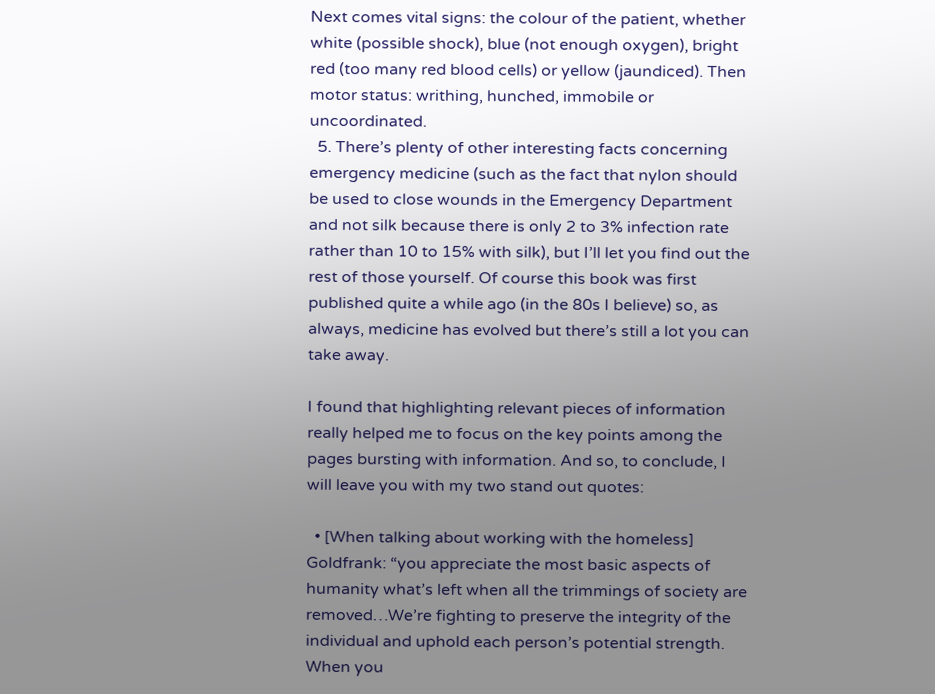Next comes vital signs: the colour of the patient, whether white (possible shock), blue (not enough oxygen), bright red (too many red blood cells) or yellow (jaundiced). Then motor status: writhing, hunched, immobile or uncoordinated.
  5. There’s plenty of other interesting facts concerning emergency medicine (such as the fact that nylon should be used to close wounds in the Emergency Department and not silk because there is only 2 to 3% infection rate rather than 10 to 15% with silk), but I’ll let you find out the rest of those yourself. Of course this book was first published quite a while ago (in the 80s I believe) so, as always, medicine has evolved but there’s still a lot you can take away.

I found that highlighting relevant pieces of information really helped me to focus on the key points among the pages bursting with information. And so, to conclude, I will leave you with my two stand out quotes:

  • [When talking about working with the homeless] Goldfrank: “you appreciate the most basic aspects of humanity what’s left when all the trimmings of society are removed…We’re fighting to preserve the integrity of the individual and uphold each person’s potential strength. When you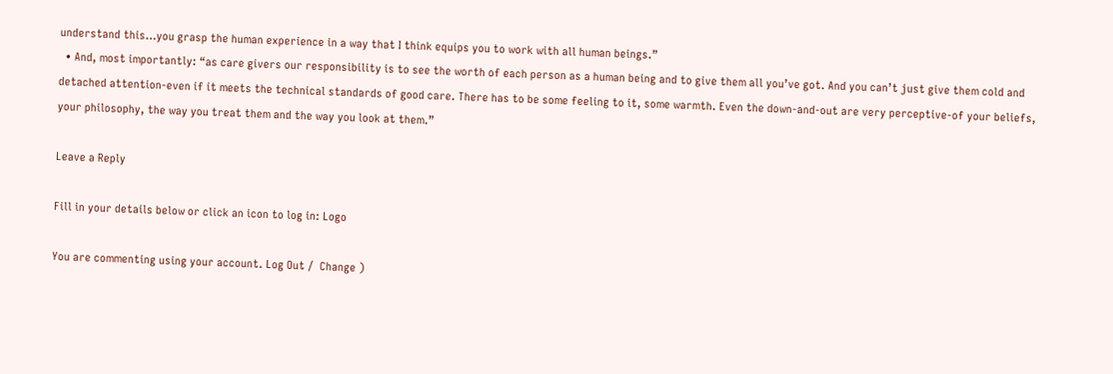understand this…you grasp the human experience in a way that I think equips you to work with all human beings.”
  • And, most importantly: “as care givers our responsibility is to see the worth of each person as a human being and to give them all you’ve got. And you can’t just give them cold and detached attention-even if it meets the technical standards of good care. There has to be some feeling to it, some warmth. Even the down-and-out are very perceptive-of your beliefs, your philosophy, the way you treat them and the way you look at them.”

Leave a Reply

Fill in your details below or click an icon to log in: Logo

You are commenting using your account. Log Out /  Change )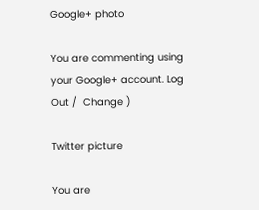Google+ photo

You are commenting using your Google+ account. Log Out /  Change )

Twitter picture

You are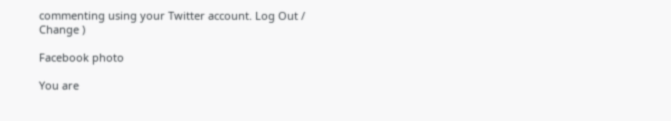commenting using your Twitter account. Log Out /  Change )

Facebook photo

You are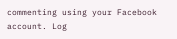commenting using your Facebook account. Log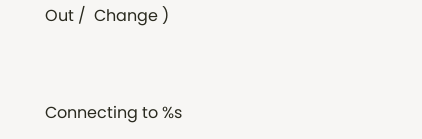Out /  Change )


Connecting to %s